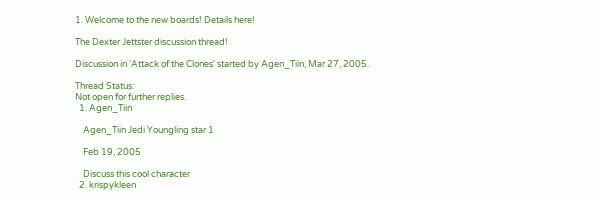1. Welcome to the new boards! Details here!

The Dexter Jettster discussion thread!

Discussion in 'Attack of the Clones' started by Agen_Tiin, Mar 27, 2005.

Thread Status:
Not open for further replies.
  1. Agen_Tiin

    Agen_Tiin Jedi Youngling star 1

    Feb 19, 2005

    Discuss this cool character
  2. krispykleen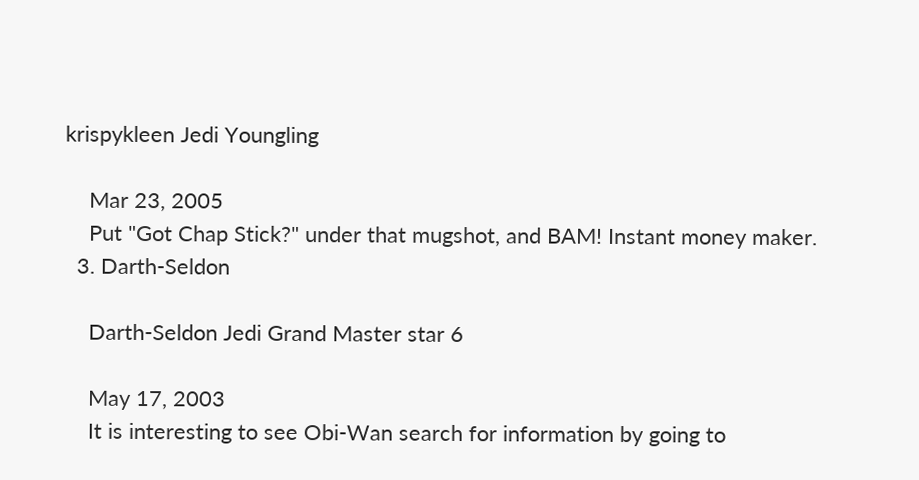krispykleen Jedi Youngling

    Mar 23, 2005
    Put "Got Chap Stick?" under that mugshot, and BAM! Instant money maker.
  3. Darth-Seldon

    Darth-Seldon Jedi Grand Master star 6

    May 17, 2003
    It is interesting to see Obi-Wan search for information by going to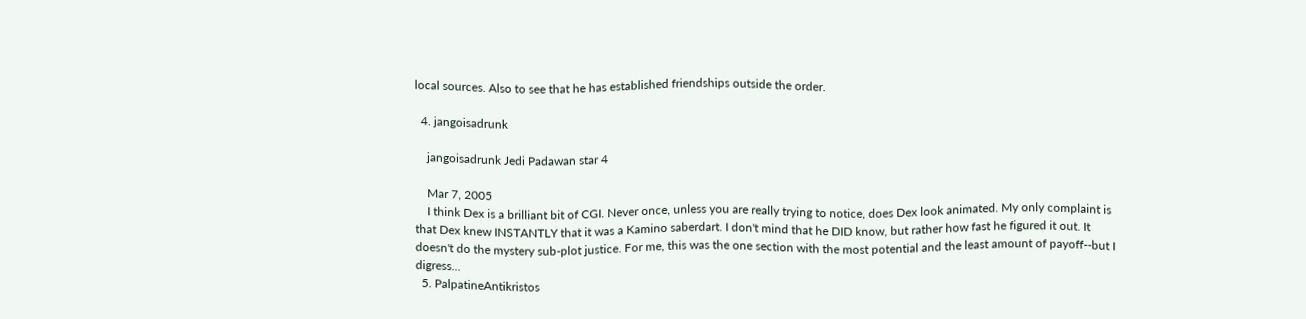local sources. Also to see that he has established friendships outside the order.

  4. jangoisadrunk

    jangoisadrunk Jedi Padawan star 4

    Mar 7, 2005
    I think Dex is a brilliant bit of CGI. Never once, unless you are really trying to notice, does Dex look animated. My only complaint is that Dex knew INSTANTLY that it was a Kamino saberdart. I don't mind that he DID know, but rather how fast he figured it out. It doesn't do the mystery sub-plot justice. For me, this was the one section with the most potential and the least amount of payoff--but I digress...
  5. PalpatineAntikristos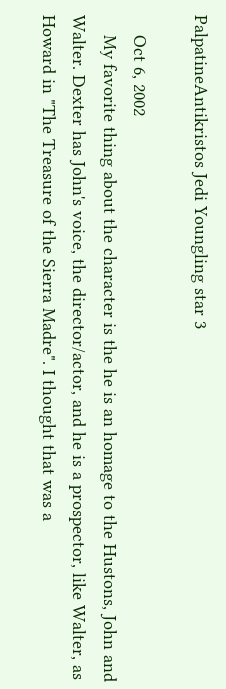PalpatineAntikristos Jedi Youngling star 3

    Oct 6, 2002
    My favorite thing about the character is the he is an homage to the Hustons, John and Walter. Dexter has John's voice, the director/actor, and he is a prospector, like Walter, as Howard in "The Treasure of the Sierra Madre". I thought that was a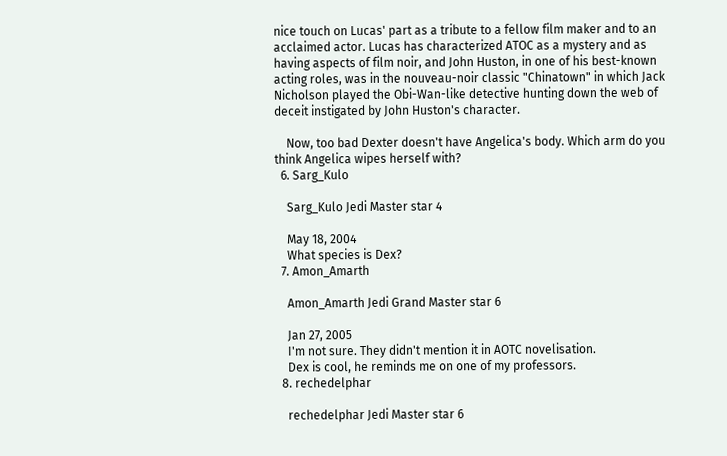nice touch on Lucas' part as a tribute to a fellow film maker and to an acclaimed actor. Lucas has characterized ATOC as a mystery and as having aspects of film noir, and John Huston, in one of his best-known acting roles, was in the nouveau-noir classic "Chinatown" in which Jack Nicholson played the Obi-Wan-like detective hunting down the web of deceit instigated by John Huston's character.

    Now, too bad Dexter doesn't have Angelica's body. Which arm do you think Angelica wipes herself with?
  6. Sarg_Kulo

    Sarg_Kulo Jedi Master star 4

    May 18, 2004
    What species is Dex?
  7. Amon_Amarth

    Amon_Amarth Jedi Grand Master star 6

    Jan 27, 2005
    I'm not sure. They didn't mention it in AOTC novelisation.
    Dex is cool, he reminds me on one of my professors.
  8. rechedelphar

    rechedelphar Jedi Master star 6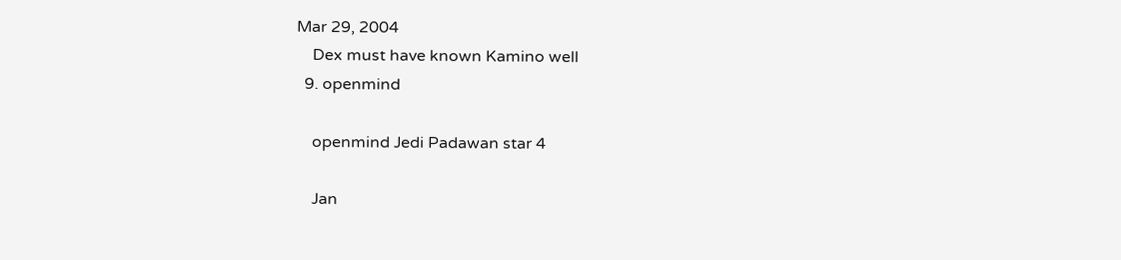Mar 29, 2004
    Dex must have known Kamino well
  9. openmind

    openmind Jedi Padawan star 4

    Jan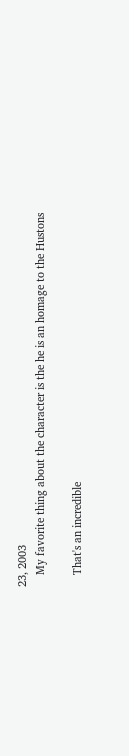23, 2003
    My favorite thing about the character is the he is an homage to the Hustons

    That's an incredible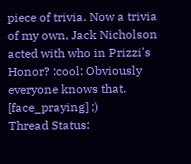piece of trivia. Now a trivia of my own, Jack Nicholson acted with who in Prizzi's Honor? :cool: Obviously everyone knows that. [face_praying] ;)
Thread Status: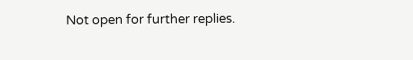Not open for further replies.